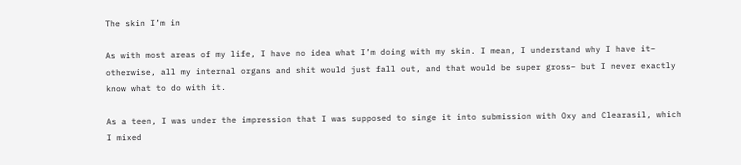The skin I’m in

As with most areas of my life, I have no idea what I’m doing with my skin. I mean, I understand why I have it– otherwise, all my internal organs and shit would just fall out, and that would be super gross– but I never exactly know what to do with it.

As a teen, I was under the impression that I was supposed to singe it into submission with Oxy and Clearasil, which I mixed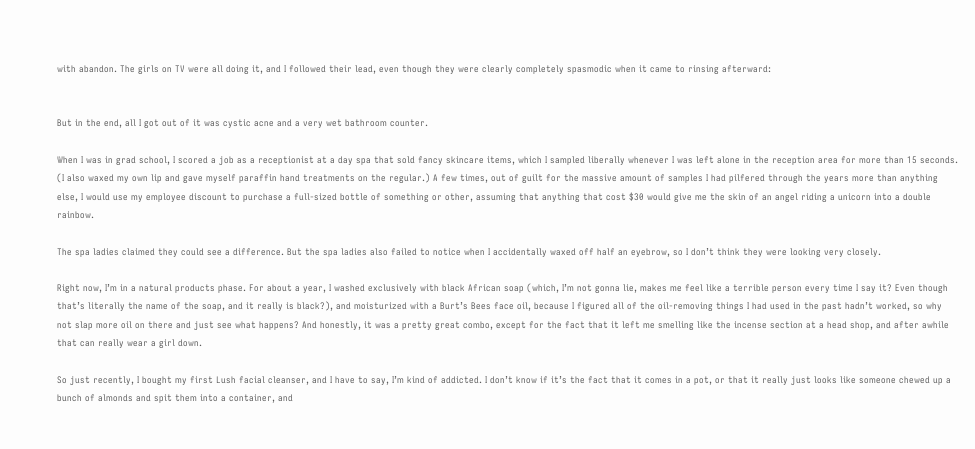with abandon. The girls on TV were all doing it, and I followed their lead, even though they were clearly completely spasmodic when it came to rinsing afterward:


But in the end, all I got out of it was cystic acne and a very wet bathroom counter.

When I was in grad school, I scored a job as a receptionist at a day spa that sold fancy skincare items, which I sampled liberally whenever I was left alone in the reception area for more than 15 seconds. (I also waxed my own lip and gave myself paraffin hand treatments on the regular.) A few times, out of guilt for the massive amount of samples I had pilfered through the years more than anything else, I would use my employee discount to purchase a full-sized bottle of something or other, assuming that anything that cost $30 would give me the skin of an angel riding a unicorn into a double rainbow.

The spa ladies claimed they could see a difference. But the spa ladies also failed to notice when I accidentally waxed off half an eyebrow, so I don’t think they were looking very closely.

Right now, I’m in a natural products phase. For about a year, I washed exclusively with black African soap (which, I’m not gonna lie, makes me feel like a terrible person every time I say it? Even though that’s literally the name of the soap, and it really is black?), and moisturized with a Burt’s Bees face oil, because I figured all of the oil-removing things I had used in the past hadn’t worked, so why not slap more oil on there and just see what happens? And honestly, it was a pretty great combo, except for the fact that it left me smelling like the incense section at a head shop, and after awhile that can really wear a girl down.

So just recently, I bought my first Lush facial cleanser, and I have to say, I’m kind of addicted. I don’t know if it’s the fact that it comes in a pot, or that it really just looks like someone chewed up a bunch of almonds and spit them into a container, and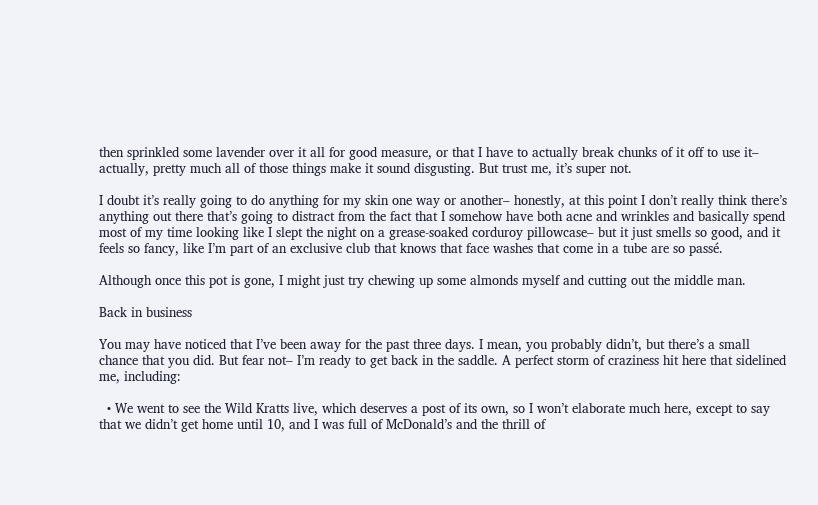then sprinkled some lavender over it all for good measure, or that I have to actually break chunks of it off to use it– actually, pretty much all of those things make it sound disgusting. But trust me, it’s super not.

I doubt it’s really going to do anything for my skin one way or another– honestly, at this point I don’t really think there’s anything out there that’s going to distract from the fact that I somehow have both acne and wrinkles and basically spend most of my time looking like I slept the night on a grease-soaked corduroy pillowcase– but it just smells so good, and it feels so fancy, like I’m part of an exclusive club that knows that face washes that come in a tube are so passé.

Although once this pot is gone, I might just try chewing up some almonds myself and cutting out the middle man.

Back in business

You may have noticed that I’ve been away for the past three days. I mean, you probably didn’t, but there’s a small chance that you did. But fear not– I’m ready to get back in the saddle. A perfect storm of craziness hit here that sidelined me, including:

  • We went to see the Wild Kratts live, which deserves a post of its own, so I won’t elaborate much here, except to say that we didn’t get home until 10, and I was full of McDonald’s and the thrill of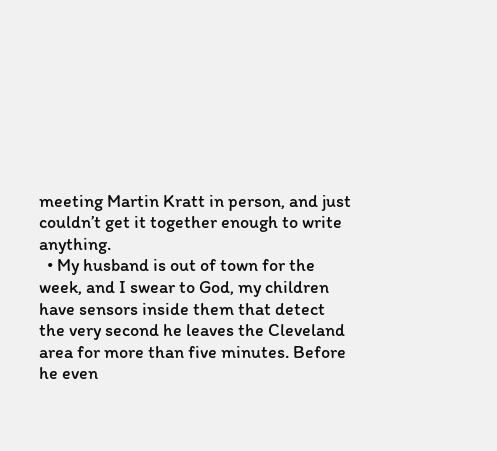meeting Martin Kratt in person, and just couldn’t get it together enough to write anything.
  • My husband is out of town for the week, and I swear to God, my children have sensors inside them that detect the very second he leaves the Cleveland area for more than five minutes. Before he even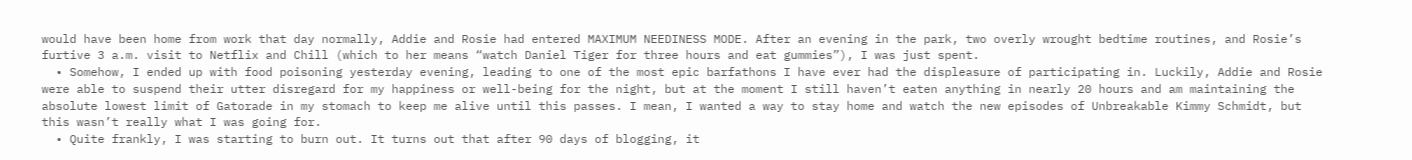would have been home from work that day normally, Addie and Rosie had entered MAXIMUM NEEDINESS MODE. After an evening in the park, two overly wrought bedtime routines, and Rosie’s furtive 3 a.m. visit to Netflix and Chill (which to her means “watch Daniel Tiger for three hours and eat gummies”), I was just spent.
  • Somehow, I ended up with food poisoning yesterday evening, leading to one of the most epic barfathons I have ever had the displeasure of participating in. Luckily, Addie and Rosie were able to suspend their utter disregard for my happiness or well-being for the night, but at the moment I still haven’t eaten anything in nearly 20 hours and am maintaining the absolute lowest limit of Gatorade in my stomach to keep me alive until this passes. I mean, I wanted a way to stay home and watch the new episodes of Unbreakable Kimmy Schmidt, but this wasn’t really what I was going for.
  • Quite frankly, I was starting to burn out. It turns out that after 90 days of blogging, it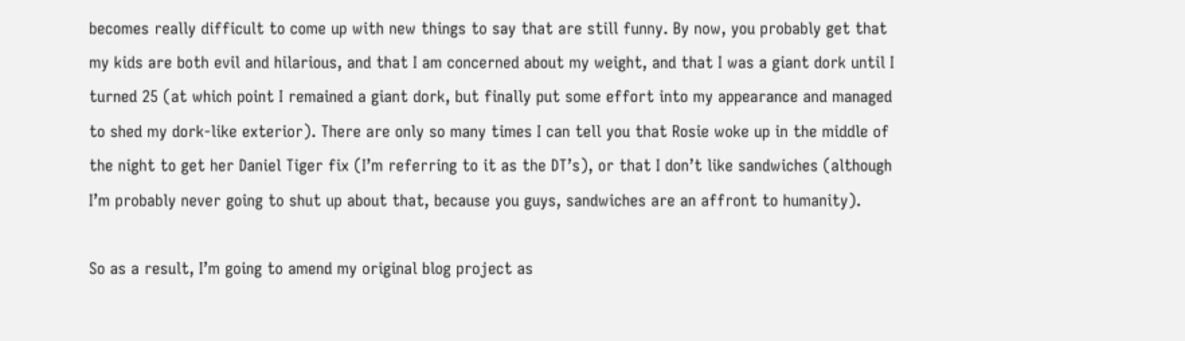becomes really difficult to come up with new things to say that are still funny. By now, you probably get that my kids are both evil and hilarious, and that I am concerned about my weight, and that I was a giant dork until I turned 25 (at which point I remained a giant dork, but finally put some effort into my appearance and managed to shed my dork-like exterior). There are only so many times I can tell you that Rosie woke up in the middle of the night to get her Daniel Tiger fix (I’m referring to it as the DT’s), or that I don’t like sandwiches (although I’m probably never going to shut up about that, because you guys, sandwiches are an affront to humanity).

So as a result, I’m going to amend my original blog project as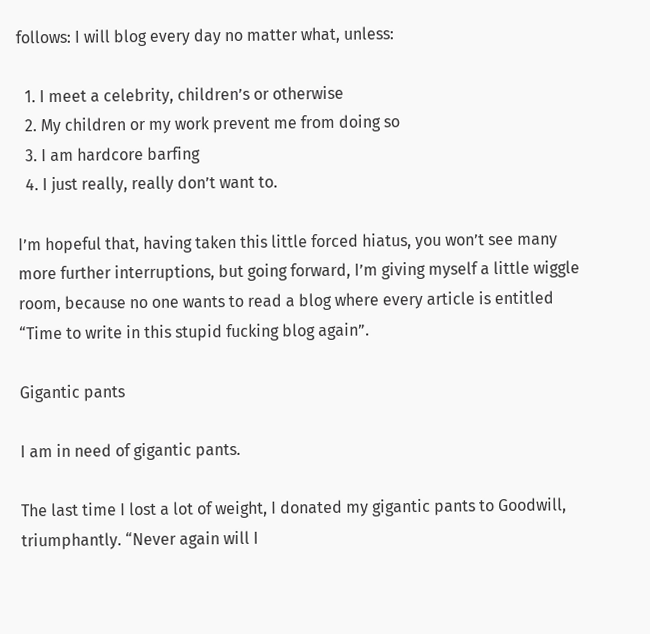follows: I will blog every day no matter what, unless:

  1. I meet a celebrity, children’s or otherwise
  2. My children or my work prevent me from doing so
  3. I am hardcore barfing
  4. I just really, really don’t want to.

I’m hopeful that, having taken this little forced hiatus, you won’t see many more further interruptions, but going forward, I’m giving myself a little wiggle room, because no one wants to read a blog where every article is entitled “Time to write in this stupid fucking blog again”.

Gigantic pants

I am in need of gigantic pants.

The last time I lost a lot of weight, I donated my gigantic pants to Goodwill, triumphantly. “Never again will I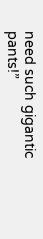need such gigantic pants!”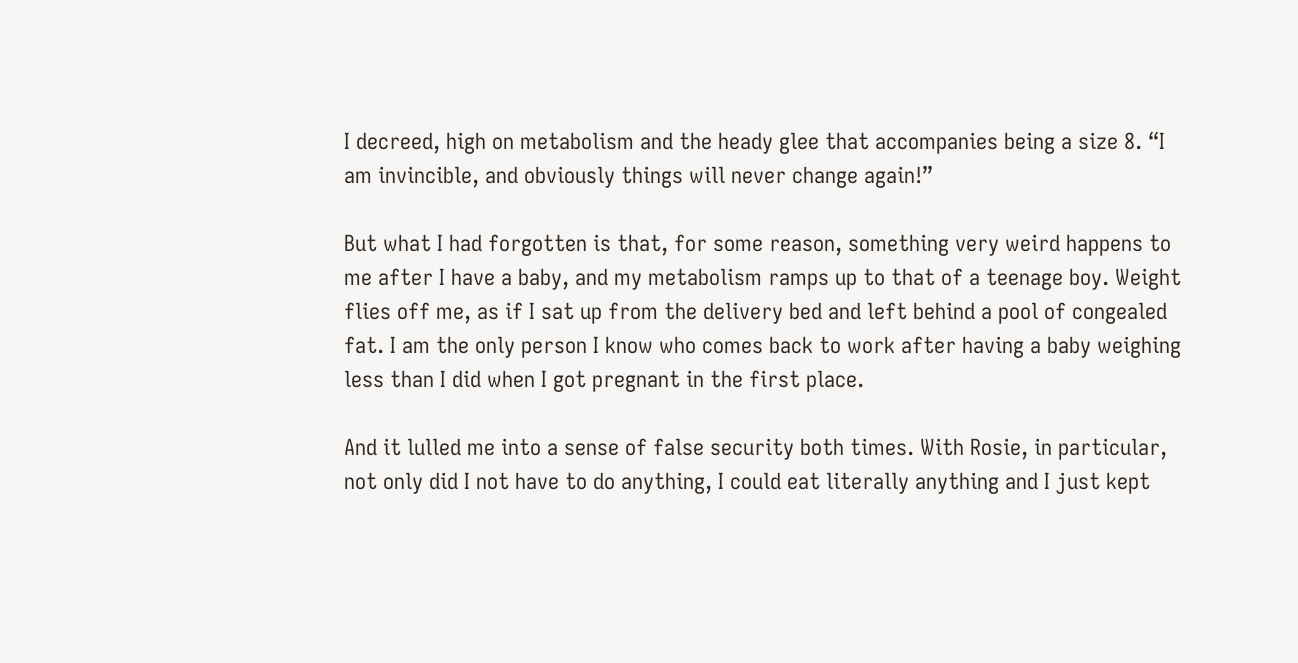I decreed, high on metabolism and the heady glee that accompanies being a size 8. “I am invincible, and obviously things will never change again!”

But what I had forgotten is that, for some reason, something very weird happens to me after I have a baby, and my metabolism ramps up to that of a teenage boy. Weight flies off me, as if I sat up from the delivery bed and left behind a pool of congealed fat. I am the only person I know who comes back to work after having a baby weighing less than I did when I got pregnant in the first place.

And it lulled me into a sense of false security both times. With Rosie, in particular, not only did I not have to do anything, I could eat literally anything and I just kept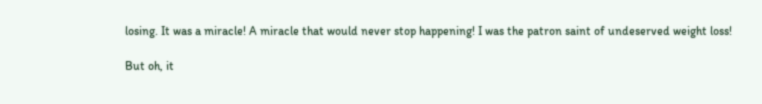losing. It was a miracle! A miracle that would never stop happening! I was the patron saint of undeserved weight loss!

But oh, it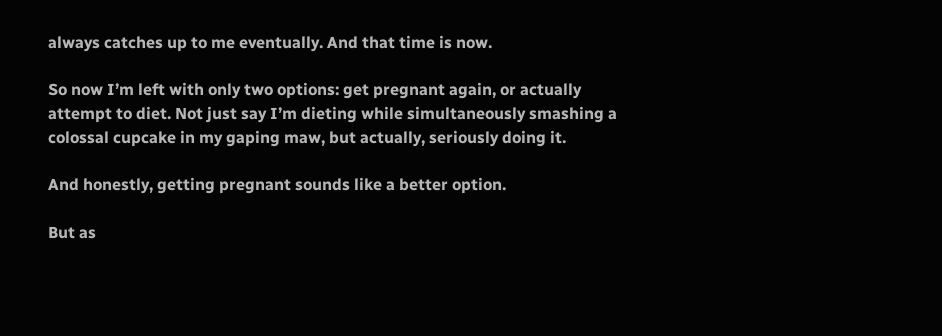always catches up to me eventually. And that time is now.

So now I’m left with only two options: get pregnant again, or actually attempt to diet. Not just say I’m dieting while simultaneously smashing a colossal cupcake in my gaping maw, but actually, seriously doing it.

And honestly, getting pregnant sounds like a better option.

But as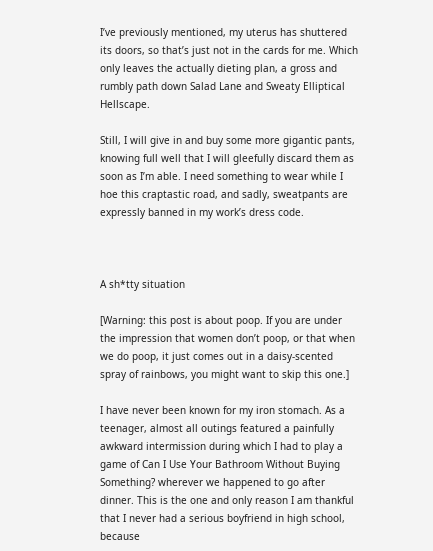I’ve previously mentioned, my uterus has shuttered its doors, so that’s just not in the cards for me. Which only leaves the actually dieting plan, a gross and rumbly path down Salad Lane and Sweaty Elliptical Hellscape.

Still, I will give in and buy some more gigantic pants, knowing full well that I will gleefully discard them as soon as I’m able. I need something to wear while I hoe this craptastic road, and sadly, sweatpants are expressly banned in my work’s dress code.



A sh*tty situation

[Warning: this post is about poop. If you are under the impression that women don’t poop, or that when we do poop, it just comes out in a daisy-scented spray of rainbows, you might want to skip this one.]

I have never been known for my iron stomach. As a teenager, almost all outings featured a painfully awkward intermission during which I had to play a game of Can I Use Your Bathroom Without Buying Something? wherever we happened to go after dinner. This is the one and only reason I am thankful that I never had a serious boyfriend in high school, because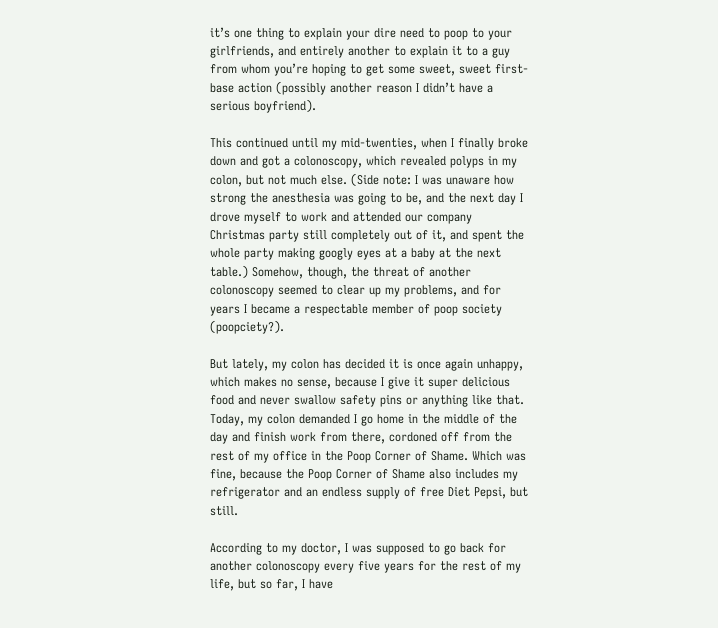it’s one thing to explain your dire need to poop to your girlfriends, and entirely another to explain it to a guy from whom you’re hoping to get some sweet, sweet first-base action (possibly another reason I didn’t have a serious boyfriend).

This continued until my mid-twenties, when I finally broke down and got a colonoscopy, which revealed polyps in my colon, but not much else. (Side note: I was unaware how strong the anesthesia was going to be, and the next day I drove myself to work and attended our company Christmas party still completely out of it, and spent the whole party making googly eyes at a baby at the next table.) Somehow, though, the threat of another colonoscopy seemed to clear up my problems, and for years I became a respectable member of poop society (poopciety?).

But lately, my colon has decided it is once again unhappy, which makes no sense, because I give it super delicious food and never swallow safety pins or anything like that. Today, my colon demanded I go home in the middle of the day and finish work from there, cordoned off from the rest of my office in the Poop Corner of Shame. Which was fine, because the Poop Corner of Shame also includes my refrigerator and an endless supply of free Diet Pepsi, but still.

According to my doctor, I was supposed to go back for another colonoscopy every five years for the rest of my life, but so far, I have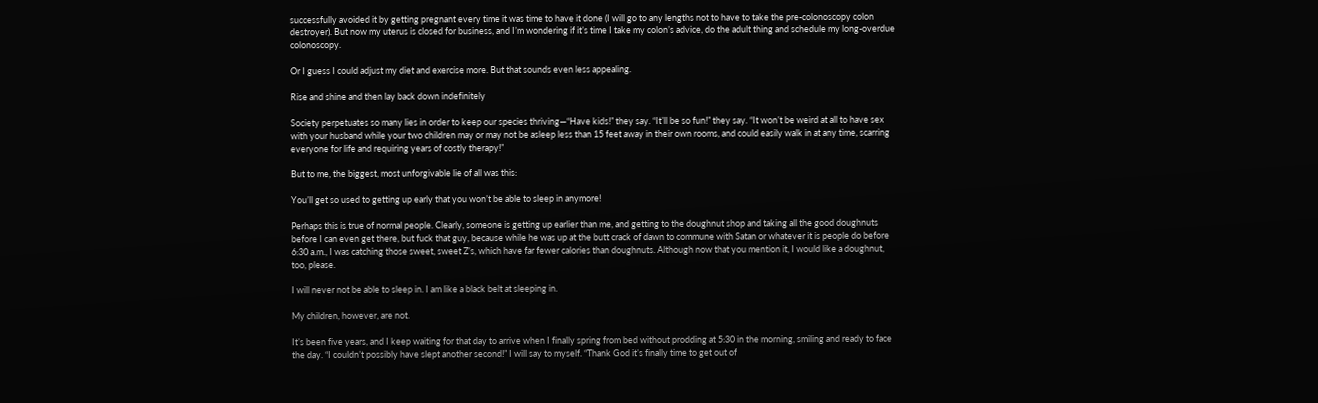successfully avoided it by getting pregnant every time it was time to have it done (I will go to any lengths not to have to take the pre-colonoscopy colon destroyer). But now my uterus is closed for business, and I’m wondering if it’s time I take my colon’s advice, do the adult thing and schedule my long-overdue colonoscopy.

Or I guess I could adjust my diet and exercise more. But that sounds even less appealing.

Rise and shine and then lay back down indefinitely

Society perpetuates so many lies in order to keep our species thriving—“Have kids!” they say. “It’ll be so fun!” they say. “It won’t be weird at all to have sex with your husband while your two children may or may not be asleep less than 15 feet away in their own rooms, and could easily walk in at any time, scarring everyone for life and requiring years of costly therapy!”

But to me, the biggest, most unforgivable lie of all was this:

You’ll get so used to getting up early that you won’t be able to sleep in anymore!

Perhaps this is true of normal people. Clearly, someone is getting up earlier than me, and getting to the doughnut shop and taking all the good doughnuts before I can even get there, but fuck that guy, because while he was up at the butt crack of dawn to commune with Satan or whatever it is people do before 6:30 a.m., I was catching those sweet, sweet Z’s, which have far fewer calories than doughnuts. Although now that you mention it, I would like a doughnut, too, please.

I will never not be able to sleep in. I am like a black belt at sleeping in.

My children, however, are not.

It’s been five years, and I keep waiting for that day to arrive when I finally spring from bed without prodding at 5:30 in the morning, smiling and ready to face the day. “I couldn’t possibly have slept another second!” I will say to myself. “Thank God it’s finally time to get out of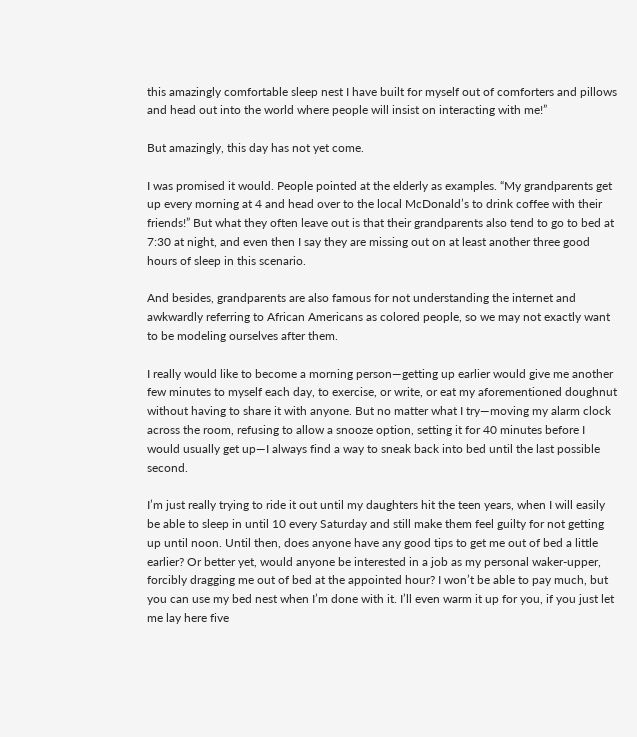this amazingly comfortable sleep nest I have built for myself out of comforters and pillows and head out into the world where people will insist on interacting with me!”

But amazingly, this day has not yet come.

I was promised it would. People pointed at the elderly as examples. “My grandparents get up every morning at 4 and head over to the local McDonald’s to drink coffee with their friends!” But what they often leave out is that their grandparents also tend to go to bed at 7:30 at night, and even then I say they are missing out on at least another three good hours of sleep in this scenario.

And besides, grandparents are also famous for not understanding the internet and awkwardly referring to African Americans as colored people, so we may not exactly want to be modeling ourselves after them.

I really would like to become a morning person—getting up earlier would give me another few minutes to myself each day, to exercise, or write, or eat my aforementioned doughnut without having to share it with anyone. But no matter what I try—moving my alarm clock across the room, refusing to allow a snooze option, setting it for 40 minutes before I would usually get up—I always find a way to sneak back into bed until the last possible second.

I’m just really trying to ride it out until my daughters hit the teen years, when I will easily be able to sleep in until 10 every Saturday and still make them feel guilty for not getting up until noon. Until then, does anyone have any good tips to get me out of bed a little earlier? Or better yet, would anyone be interested in a job as my personal waker-upper, forcibly dragging me out of bed at the appointed hour? I won’t be able to pay much, but you can use my bed nest when I’m done with it. I’ll even warm it up for you, if you just let me lay here five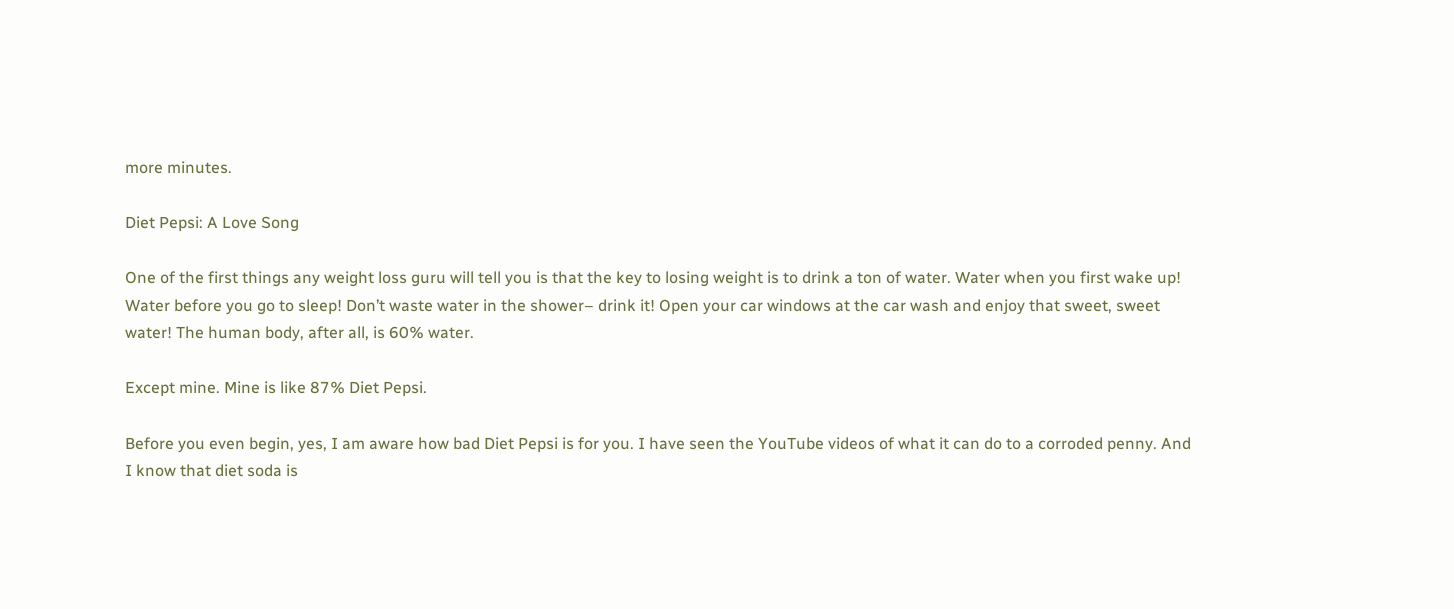more minutes.

Diet Pepsi: A Love Song

One of the first things any weight loss guru will tell you is that the key to losing weight is to drink a ton of water. Water when you first wake up! Water before you go to sleep! Don’t waste water in the shower– drink it! Open your car windows at the car wash and enjoy that sweet, sweet water! The human body, after all, is 60% water.

Except mine. Mine is like 87% Diet Pepsi.

Before you even begin, yes, I am aware how bad Diet Pepsi is for you. I have seen the YouTube videos of what it can do to a corroded penny. And I know that diet soda is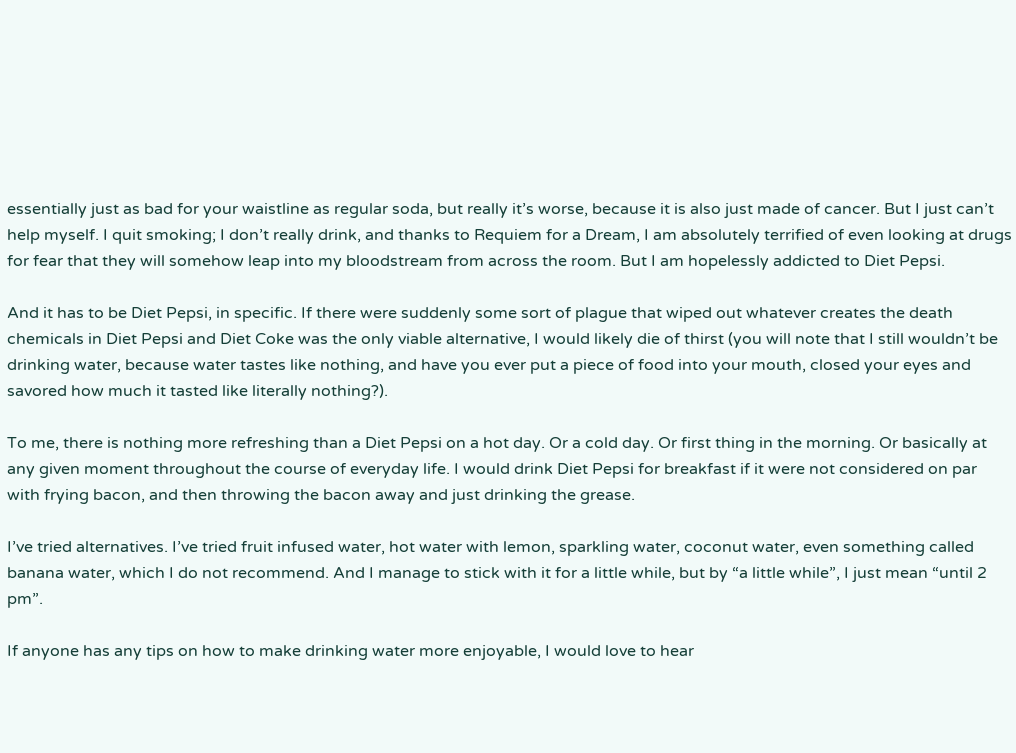essentially just as bad for your waistline as regular soda, but really it’s worse, because it is also just made of cancer. But I just can’t help myself. I quit smoking; I don’t really drink, and thanks to Requiem for a Dream, I am absolutely terrified of even looking at drugs for fear that they will somehow leap into my bloodstream from across the room. But I am hopelessly addicted to Diet Pepsi.

And it has to be Diet Pepsi, in specific. If there were suddenly some sort of plague that wiped out whatever creates the death chemicals in Diet Pepsi and Diet Coke was the only viable alternative, I would likely die of thirst (you will note that I still wouldn’t be drinking water, because water tastes like nothing, and have you ever put a piece of food into your mouth, closed your eyes and savored how much it tasted like literally nothing?).

To me, there is nothing more refreshing than a Diet Pepsi on a hot day. Or a cold day. Or first thing in the morning. Or basically at any given moment throughout the course of everyday life. I would drink Diet Pepsi for breakfast if it were not considered on par with frying bacon, and then throwing the bacon away and just drinking the grease.

I’ve tried alternatives. I’ve tried fruit infused water, hot water with lemon, sparkling water, coconut water, even something called banana water, which I do not recommend. And I manage to stick with it for a little while, but by “a little while”, I just mean “until 2 pm”.

If anyone has any tips on how to make drinking water more enjoyable, I would love to hear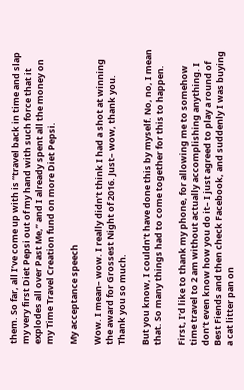them. So far, all I’ve come up with is “travel back in time and slap my very first Diet Pepsi out of my hand with such force that it explodes all over Past Me,” and I already spent all the money on my Time Travel Creation fund on more Diet Pepsi.

My acceptance speech

Wow. I mean– wow. I really didn’t think I had a shot at winning the award for Grossest Night of 2016. Just– wow, thank you. Thank you so much.

But you know, I couldn’t have done this by myself. No, no, I mean that. So many things had to come together for this to happen.

First, I’d like to thank my phone, for allowing me to somehow time travel to 2 am without actually accomplishing anything. I don’t even know how you do it– I just agreed to play a round of Best Fiends and then check Facebook, and suddenly I was buying a cat litter pan on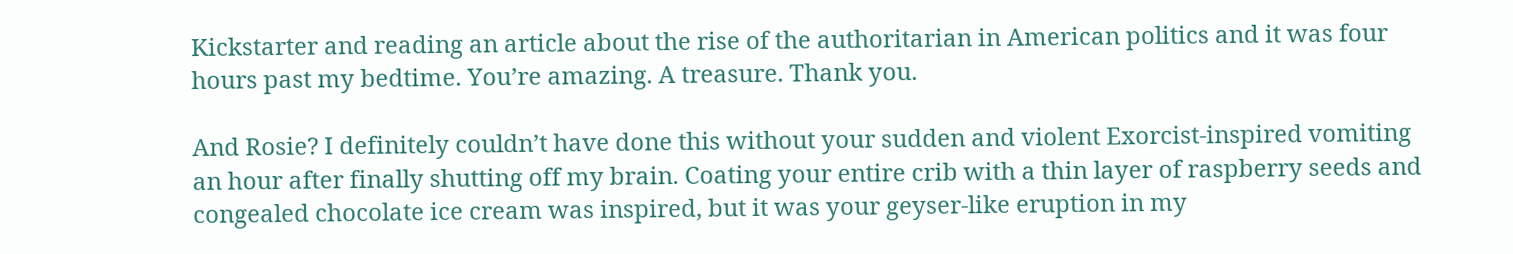Kickstarter and reading an article about the rise of the authoritarian in American politics and it was four hours past my bedtime. You’re amazing. A treasure. Thank you.

And Rosie? I definitely couldn’t have done this without your sudden and violent Exorcist-inspired vomiting an hour after finally shutting off my brain. Coating your entire crib with a thin layer of raspberry seeds and congealed chocolate ice cream was inspired, but it was your geyser-like eruption in my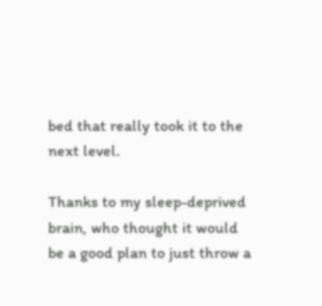bed that really took it to the next level.

Thanks to my sleep-deprived brain, who thought it would be a good plan to just throw a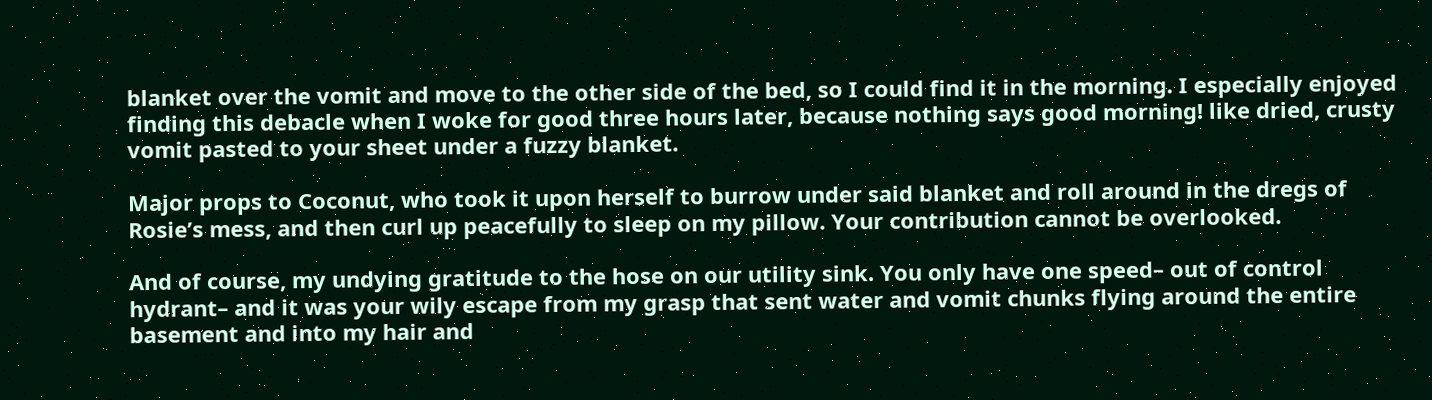blanket over the vomit and move to the other side of the bed, so I could find it in the morning. I especially enjoyed finding this debacle when I woke for good three hours later, because nothing says good morning! like dried, crusty vomit pasted to your sheet under a fuzzy blanket.

Major props to Coconut, who took it upon herself to burrow under said blanket and roll around in the dregs of Rosie’s mess, and then curl up peacefully to sleep on my pillow. Your contribution cannot be overlooked.

And of course, my undying gratitude to the hose on our utility sink. You only have one speed– out of control hydrant– and it was your wily escape from my grasp that sent water and vomit chunks flying around the entire basement and into my hair and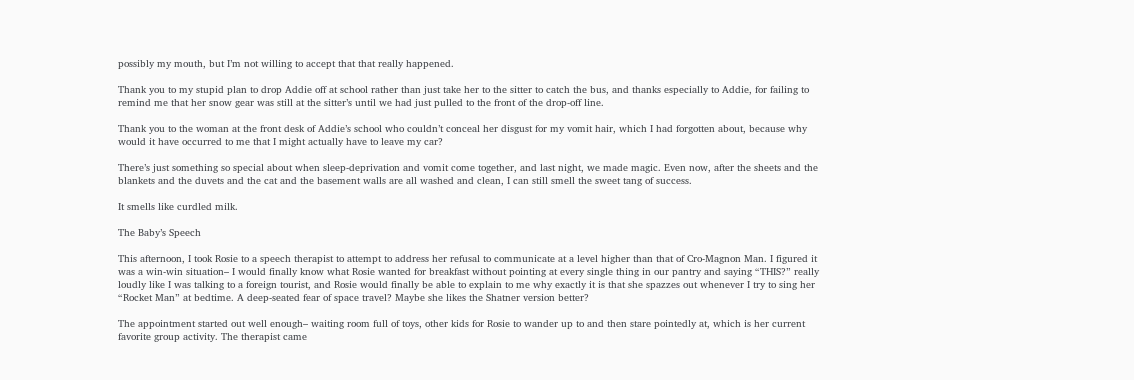possibly my mouth, but I’m not willing to accept that that really happened.

Thank you to my stupid plan to drop Addie off at school rather than just take her to the sitter to catch the bus, and thanks especially to Addie, for failing to remind me that her snow gear was still at the sitter’s until we had just pulled to the front of the drop-off line.

Thank you to the woman at the front desk of Addie’s school who couldn’t conceal her disgust for my vomit hair, which I had forgotten about, because why would it have occurred to me that I might actually have to leave my car?

There’s just something so special about when sleep-deprivation and vomit come together, and last night, we made magic. Even now, after the sheets and the blankets and the duvets and the cat and the basement walls are all washed and clean, I can still smell the sweet tang of success.

It smells like curdled milk.

The Baby’s Speech

This afternoon, I took Rosie to a speech therapist to attempt to address her refusal to communicate at a level higher than that of Cro-Magnon Man. I figured it was a win-win situation– I would finally know what Rosie wanted for breakfast without pointing at every single thing in our pantry and saying “THIS?” really loudly like I was talking to a foreign tourist, and Rosie would finally be able to explain to me why exactly it is that she spazzes out whenever I try to sing her “Rocket Man” at bedtime. A deep-seated fear of space travel? Maybe she likes the Shatner version better?

The appointment started out well enough– waiting room full of toys, other kids for Rosie to wander up to and then stare pointedly at, which is her current favorite group activity. The therapist came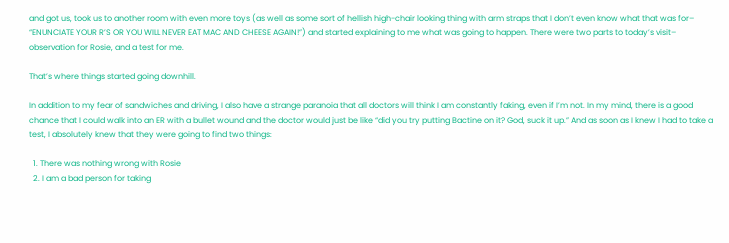and got us, took us to another room with even more toys (as well as some sort of hellish high-chair looking thing with arm straps that I don’t even know what that was for– “ENUNCIATE YOUR R’S OR YOU WILL NEVER EAT MAC AND CHEESE AGAIN!”) and started explaining to me what was going to happen. There were two parts to today’s visit– observation for Rosie, and a test for me.

That’s where things started going downhill.

In addition to my fear of sandwiches and driving, I also have a strange paranoia that all doctors will think I am constantly faking, even if I’m not. In my mind, there is a good chance that I could walk into an ER with a bullet wound and the doctor would just be like “did you try putting Bactine on it? God, suck it up.” And as soon as I knew I had to take a test, I absolutely knew that they were going to find two things:

  1. There was nothing wrong with Rosie
  2. I am a bad person for taking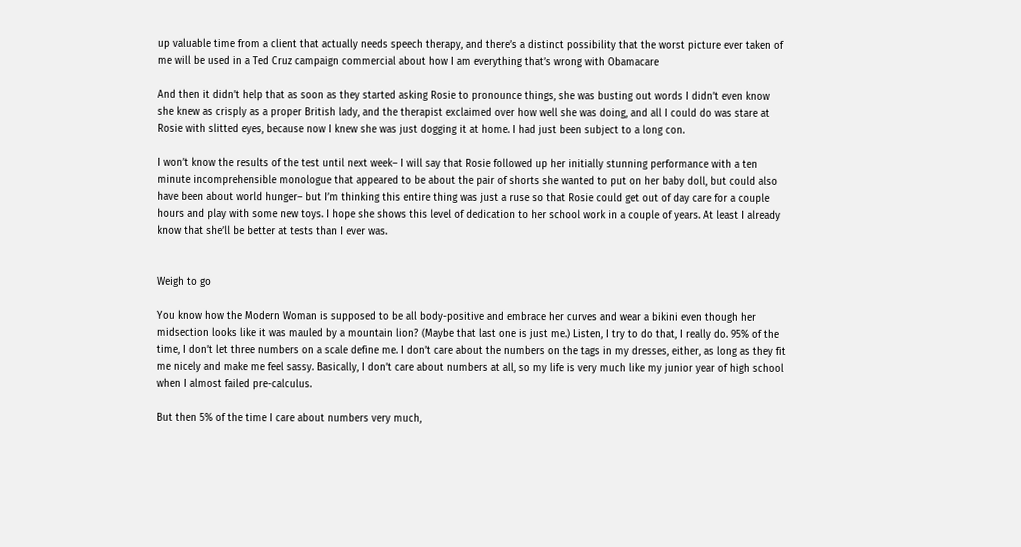up valuable time from a client that actually needs speech therapy, and there’s a distinct possibility that the worst picture ever taken of me will be used in a Ted Cruz campaign commercial about how I am everything that’s wrong with Obamacare

And then it didn’t help that as soon as they started asking Rosie to pronounce things, she was busting out words I didn’t even know she knew as crisply as a proper British lady, and the therapist exclaimed over how well she was doing, and all I could do was stare at Rosie with slitted eyes, because now I knew she was just dogging it at home. I had just been subject to a long con.

I won’t know the results of the test until next week– I will say that Rosie followed up her initially stunning performance with a ten minute incomprehensible monologue that appeared to be about the pair of shorts she wanted to put on her baby doll, but could also have been about world hunger– but I’m thinking this entire thing was just a ruse so that Rosie could get out of day care for a couple hours and play with some new toys. I hope she shows this level of dedication to her school work in a couple of years. At least I already know that she’ll be better at tests than I ever was.


Weigh to go

You know how the Modern Woman is supposed to be all body-positive and embrace her curves and wear a bikini even though her midsection looks like it was mauled by a mountain lion? (Maybe that last one is just me.) Listen, I try to do that, I really do. 95% of the time, I don’t let three numbers on a scale define me. I don’t care about the numbers on the tags in my dresses, either, as long as they fit me nicely and make me feel sassy. Basically, I don’t care about numbers at all, so my life is very much like my junior year of high school when I almost failed pre-calculus.

But then 5% of the time I care about numbers very much,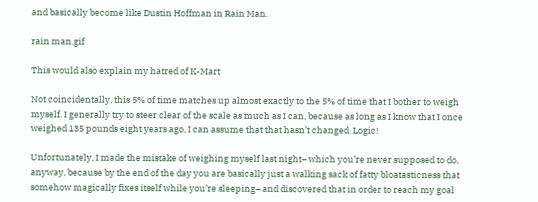and basically become like Dustin Hoffman in Rain Man.

rain man.gif

This would also explain my hatred of K-Mart

Not coincidentally, this 5% of time matches up almost exactly to the 5% of time that I bother to weigh myself. I generally try to steer clear of the scale as much as I can, because as long as I know that I once weighed 135 pounds eight years ago, I can assume that that hasn’t changed. Logic!

Unfortunately, I made the mistake of weighing myself last night– which you’re never supposed to do, anyway, because by the end of the day you are basically just a walking sack of fatty bloatasticness that somehow magically fixes itself while you’re sleeping– and discovered that in order to reach my goal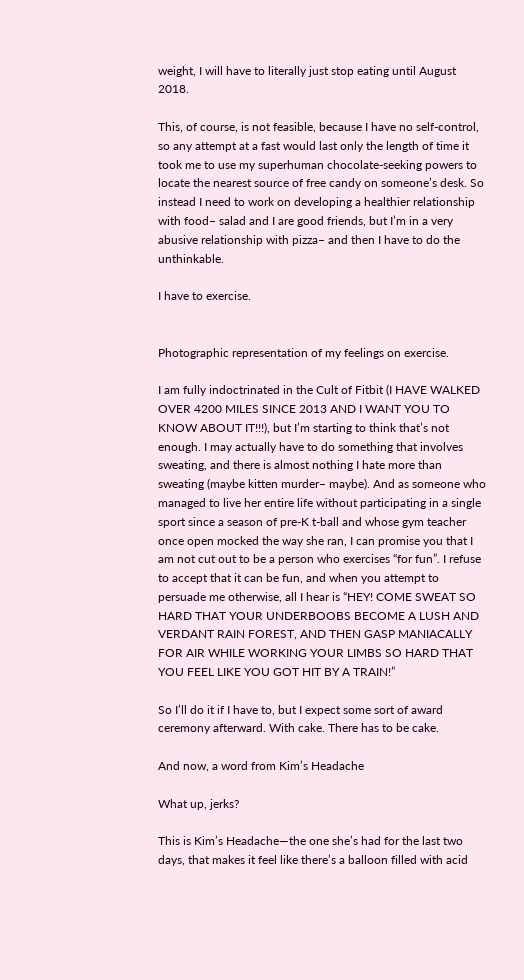weight, I will have to literally just stop eating until August 2018.

This, of course, is not feasible, because I have no self-control, so any attempt at a fast would last only the length of time it took me to use my superhuman chocolate-seeking powers to locate the nearest source of free candy on someone’s desk. So instead I need to work on developing a healthier relationship with food– salad and I are good friends, but I’m in a very abusive relationship with pizza– and then I have to do the unthinkable.

I have to exercise.


Photographic representation of my feelings on exercise.

I am fully indoctrinated in the Cult of Fitbit (I HAVE WALKED OVER 4200 MILES SINCE 2013 AND I WANT YOU TO KNOW ABOUT IT!!!), but I’m starting to think that’s not enough. I may actually have to do something that involves sweating, and there is almost nothing I hate more than sweating (maybe kitten murder– maybe). And as someone who managed to live her entire life without participating in a single sport since a season of pre-K t-ball and whose gym teacher once open mocked the way she ran, I can promise you that I am not cut out to be a person who exercises “for fun”. I refuse to accept that it can be fun, and when you attempt to persuade me otherwise, all I hear is “HEY! COME SWEAT SO HARD THAT YOUR UNDERBOOBS BECOME A LUSH AND VERDANT RAIN FOREST, AND THEN GASP MANIACALLY FOR AIR WHILE WORKING YOUR LIMBS SO HARD THAT YOU FEEL LIKE YOU GOT HIT BY A TRAIN!”

So I’ll do it if I have to, but I expect some sort of award ceremony afterward. With cake. There has to be cake.

And now, a word from Kim’s Headache

What up, jerks?

This is Kim’s Headache—the one she’s had for the last two days, that makes it feel like there’s a balloon filled with acid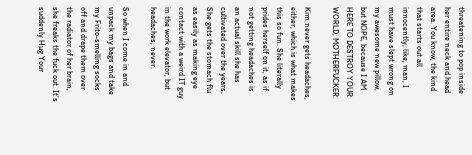threatening to pop inside her entire neck and head area. You know, the kind that starts out all innocently, like, man, I must have slept wrong on my awesome new pillow, but NOPE, because I AM HERE TO DESTROY YOUR WORLD, MOTHERFUCKER.

Kim never gets headaches, either, which is what makes this so fun. She literally prides herself on it, as if not getting headaches is an actual skill she has cultivated over the years. She gets the stomach flu as easily as making eye contact with a weird IT guy in the work elevator, but headaches, never.

So when I come in and unpack my bags and take my Frito-smelling socks off and drape them over the radiator of her brain, she freaks the fuck out. It’s suddenly Hug Your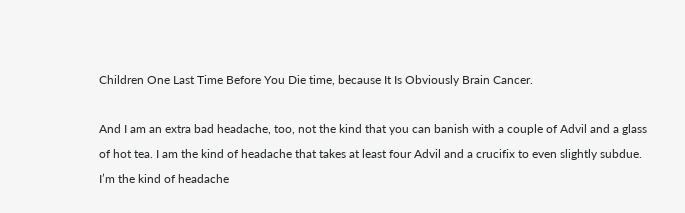Children One Last Time Before You Die time, because It Is Obviously Brain Cancer.

And I am an extra bad headache, too, not the kind that you can banish with a couple of Advil and a glass of hot tea. I am the kind of headache that takes at least four Advil and a crucifix to even slightly subdue. I’m the kind of headache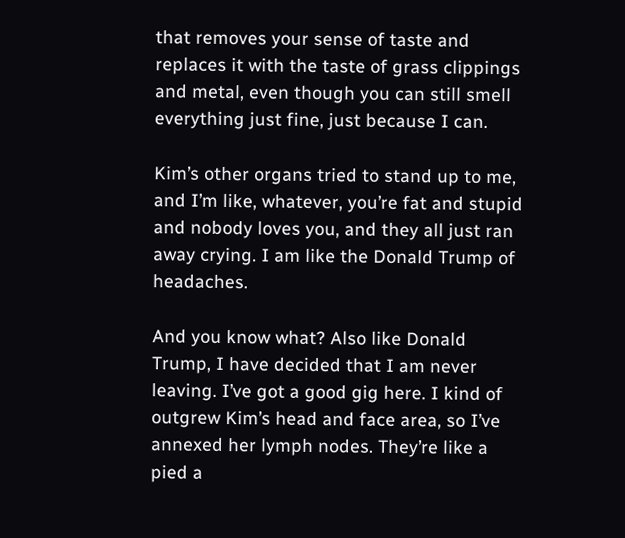that removes your sense of taste and replaces it with the taste of grass clippings and metal, even though you can still smell everything just fine, just because I can.

Kim’s other organs tried to stand up to me, and I’m like, whatever, you’re fat and stupid and nobody loves you, and they all just ran away crying. I am like the Donald Trump of headaches.

And you know what? Also like Donald Trump, I have decided that I am never leaving. I’ve got a good gig here. I kind of outgrew Kim’s head and face area, so I’ve annexed her lymph nodes. They’re like a pied a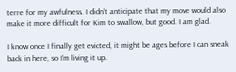terre for my awfulness. I didn’t anticipate that my move would also make it more difficult for Kim to swallow, but good. I am glad.

I know once I finally get evicted, it might be ages before I can sneak back in here, so I’m living it up.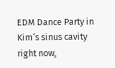EDM Dance Party in Kim’s sinus cavity right now,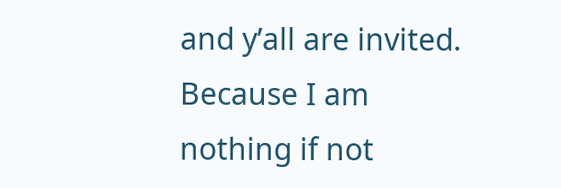and y’all are invited. Because I am nothing if not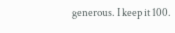generous. I keep it 100.